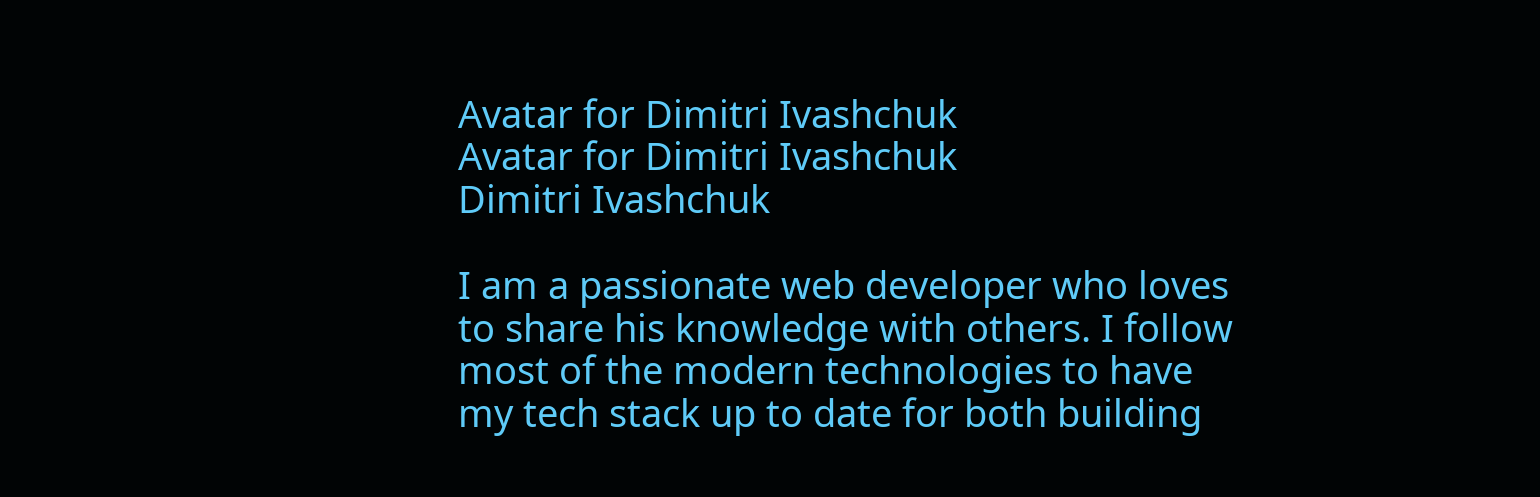Avatar for Dimitri Ivashchuk
Avatar for Dimitri Ivashchuk
Dimitri Ivashchuk

I am a passionate web developer who loves to share his knowledge with others. I follow most of the modern technologies to have my tech stack up to date for both building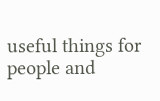useful things for people and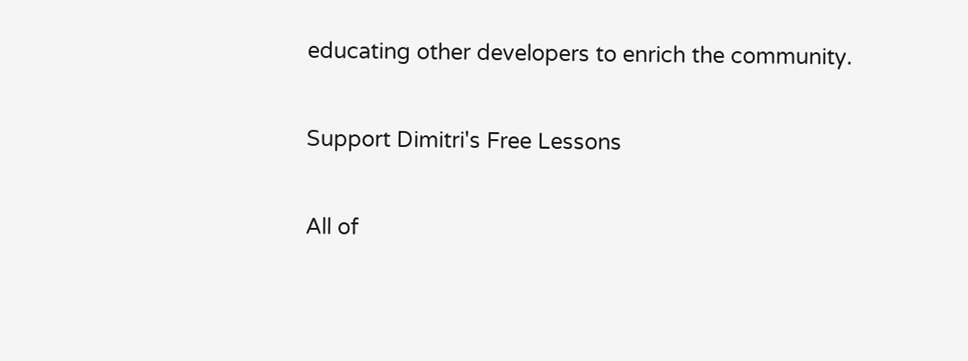educating other developers to enrich the community.

Support Dimitri's Free Lessons

All of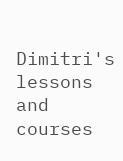Dimitri's lessons and courses